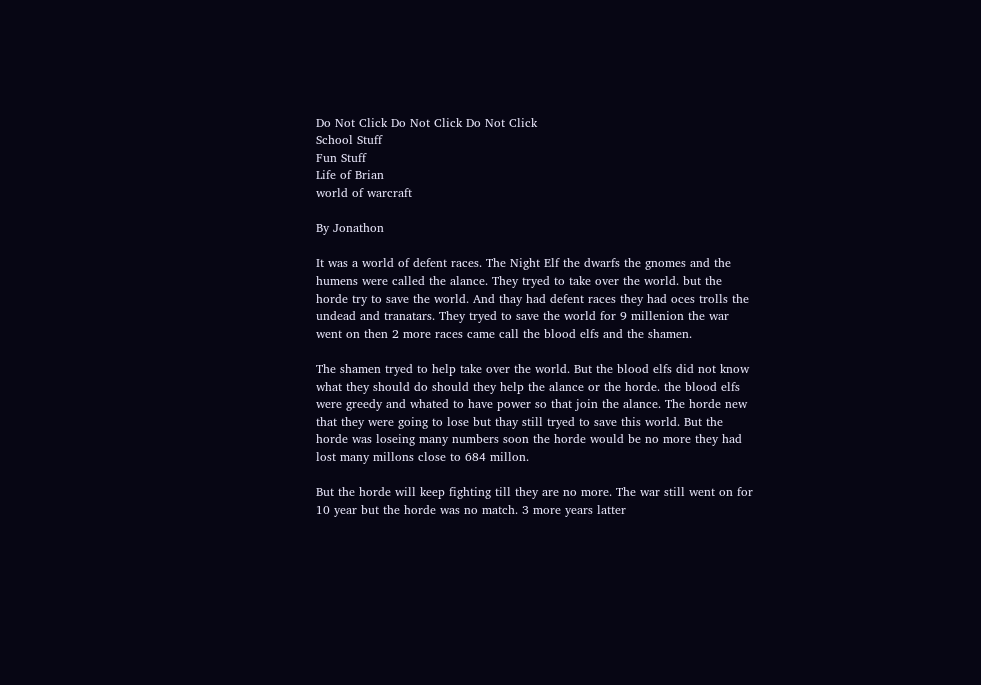Do Not Click Do Not Click Do Not Click
School Stuff
Fun Stuff
Life of Brian
world of warcraft

By Jonathon

It was a world of defent races. The Night Elf the dwarfs the gnomes and the humens were called the alance. They tryed to take over the world. but the horde try to save the world. And thay had defent races they had oces trolls the undead and tranatars. They tryed to save the world for 9 millenion the war went on then 2 more races came call the blood elfs and the shamen.

The shamen tryed to help take over the world. But the blood elfs did not know what they should do should they help the alance or the horde. the blood elfs were greedy and whated to have power so that join the alance. The horde new that they were going to lose but thay still tryed to save this world. But the horde was loseing many numbers soon the horde would be no more they had lost many millons close to 684 millon.

But the horde will keep fighting till they are no more. The war still went on for 10 year but the horde was no match. 3 more years latter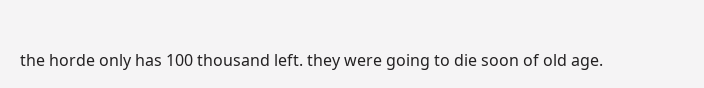the horde only has 100 thousand left. they were going to die soon of old age.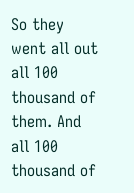So they went all out all 100 thousand of them. And all 100 thousand of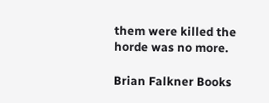them were killed the horde was no more.

Brian Falkner Books